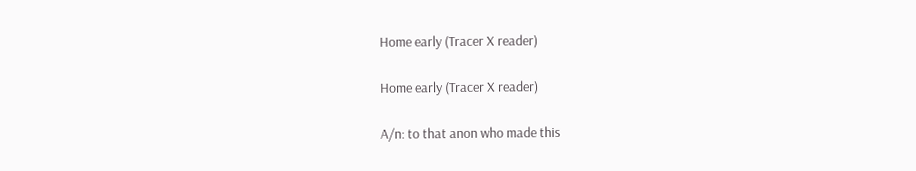Home early (Tracer X reader)

Home early (Tracer X reader)

A/n: to that anon who made this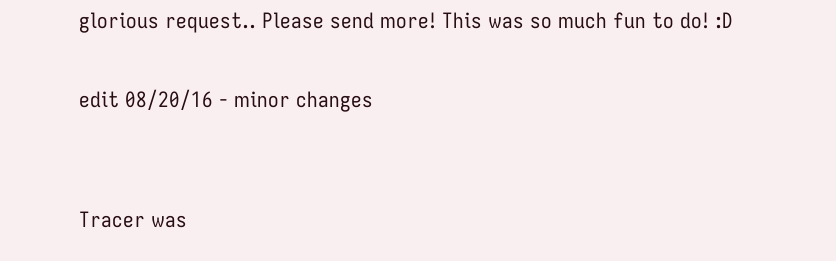glorious request.. Please send more! This was so much fun to do! :D

edit 08/20/16 - minor changes


Tracer was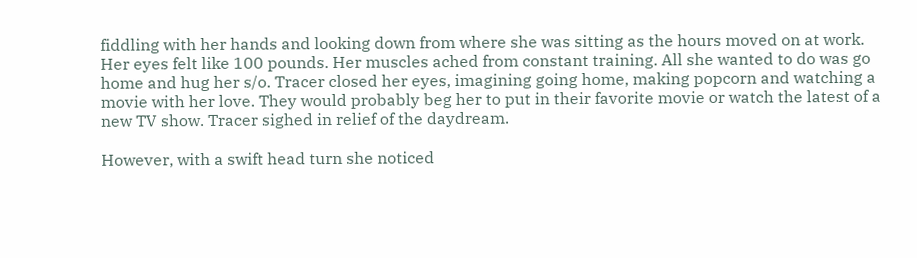fiddling with her hands and looking down from where she was sitting as the hours moved on at work. Her eyes felt like 100 pounds. Her muscles ached from constant training. All she wanted to do was go home and hug her s/o. Tracer closed her eyes, imagining going home, making popcorn and watching a movie with her love. They would probably beg her to put in their favorite movie or watch the latest of a new TV show. Tracer sighed in relief of the daydream.

However, with a swift head turn she noticed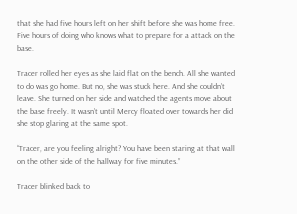that she had five hours left on her shift before she was home free. Five hours of doing who knows what to prepare for a attack on the base.

Tracer rolled her eyes as she laid flat on the bench. All she wanted to do was go home. But no, she was stuck here. And she couldn’t leave. She turned on her side and watched the agents move about the base freely. It wasn’t until Mercy floated over towards her did she stop glaring at the same spot.

“Tracer, are you feeling alright? You have been staring at that wall on the other side of the hallway for five minutes.”

Tracer blinked back to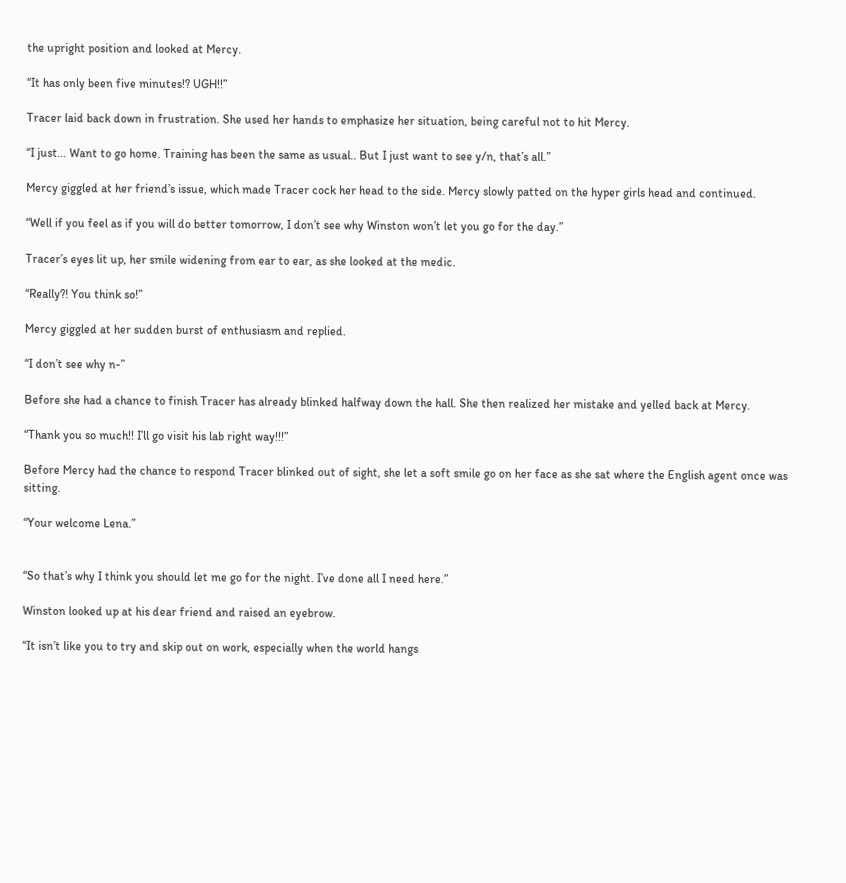the upright position and looked at Mercy.

“It has only been five minutes!? UGH!!”

Tracer laid back down in frustration. She used her hands to emphasize her situation, being careful not to hit Mercy.

“I just… Want to go home. Training has been the same as usual.. But I just want to see y/n, that’s all.”

Mercy giggled at her friend’s issue, which made Tracer cock her head to the side. Mercy slowly patted on the hyper girls head and continued.

“Well if you feel as if you will do better tomorrow, I don’t see why Winston won’t let you go for the day.”

Tracer’s eyes lit up, her smile widening from ear to ear, as she looked at the medic.

“Really?! You think so!”

Mercy giggled at her sudden burst of enthusiasm and replied.

“I don’t see why n-”

Before she had a chance to finish Tracer has already blinked halfway down the hall. She then realized her mistake and yelled back at Mercy.

“Thank you so much!! I’ll go visit his lab right way!!!”

Before Mercy had the chance to respond Tracer blinked out of sight, she let a soft smile go on her face as she sat where the English agent once was sitting.

“Your welcome Lena.”


“So that’s why I think you should let me go for the night. I’ve done all I need here.”

Winston looked up at his dear friend and raised an eyebrow.

“It isn’t like you to try and skip out on work, especially when the world hangs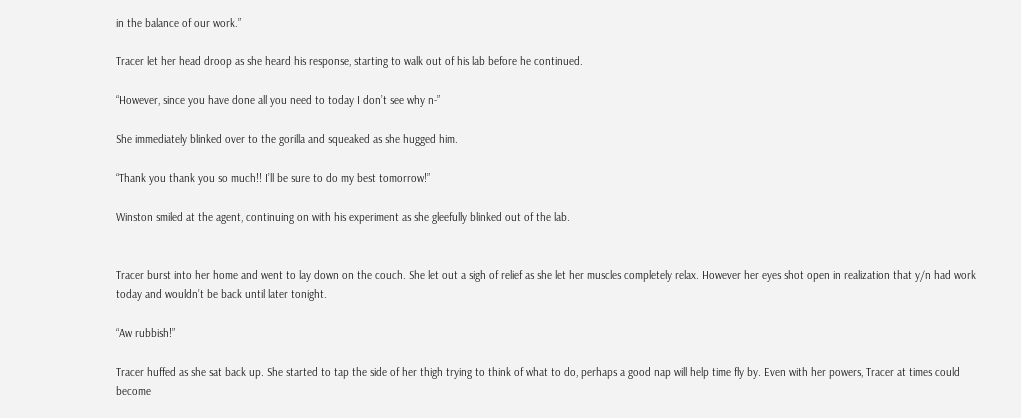in the balance of our work.”

Tracer let her head droop as she heard his response, starting to walk out of his lab before he continued.

“However, since you have done all you need to today I don’t see why n-”

She immediately blinked over to the gorilla and squeaked as she hugged him.

“Thank you thank you so much!! I’ll be sure to do my best tomorrow!”

Winston smiled at the agent, continuing on with his experiment as she gleefully blinked out of the lab.


Tracer burst into her home and went to lay down on the couch. She let out a sigh of relief as she let her muscles completely relax. However her eyes shot open in realization that y/n had work today and wouldn’t be back until later tonight.

“Aw rubbish!”

Tracer huffed as she sat back up. She started to tap the side of her thigh trying to think of what to do, perhaps a good nap will help time fly by. Even with her powers, Tracer at times could become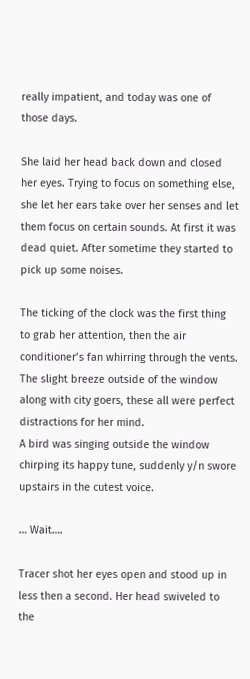really impatient, and today was one of those days.

She laid her head back down and closed her eyes. Trying to focus on something else, she let her ears take over her senses and let them focus on certain sounds. At first it was dead quiet. After sometime they started to pick up some noises.

The ticking of the clock was the first thing to grab her attention, then the air conditioner’s fan whirring through the vents. The slight breeze outside of the window along with city goers, these all were perfect distractions for her mind.
A bird was singing outside the window chirping its happy tune, suddenly y/n swore upstairs in the cutest voice.

… Wait….

Tracer shot her eyes open and stood up in less then a second. Her head swiveled to the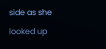side as she looked up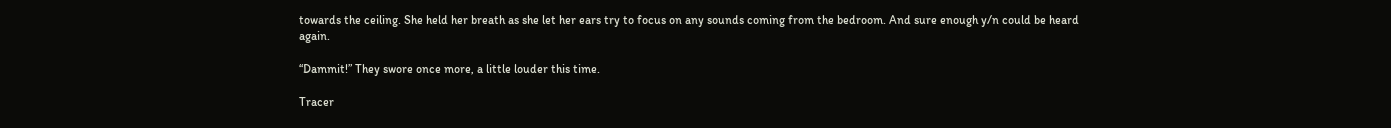towards the ceiling. She held her breath as she let her ears try to focus on any sounds coming from the bedroom. And sure enough y/n could be heard again.

“Dammit!” They swore once more, a little louder this time.

Tracer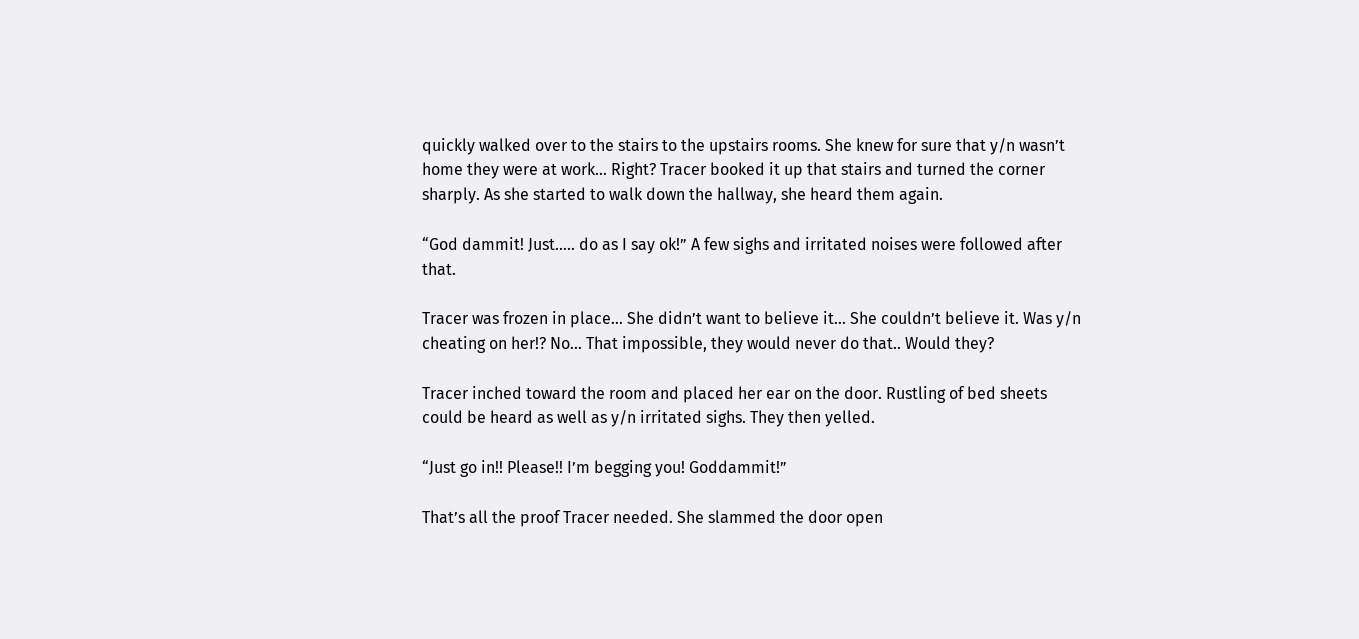quickly walked over to the stairs to the upstairs rooms. She knew for sure that y/n wasn’t home they were at work… Right? Tracer booked it up that stairs and turned the corner sharply. As she started to walk down the hallway, she heard them again.

“God dammit! Just….. do as I say ok!” A few sighs and irritated noises were followed after that.

Tracer was frozen in place… She didn’t want to believe it… She couldn’t believe it. Was y/n cheating on her!? No… That impossible, they would never do that.. Would they?

Tracer inched toward the room and placed her ear on the door. Rustling of bed sheets could be heard as well as y/n irritated sighs. They then yelled.

“Just go in!! Please!! I’m begging you! Goddammit!”

That’s all the proof Tracer needed. She slammed the door open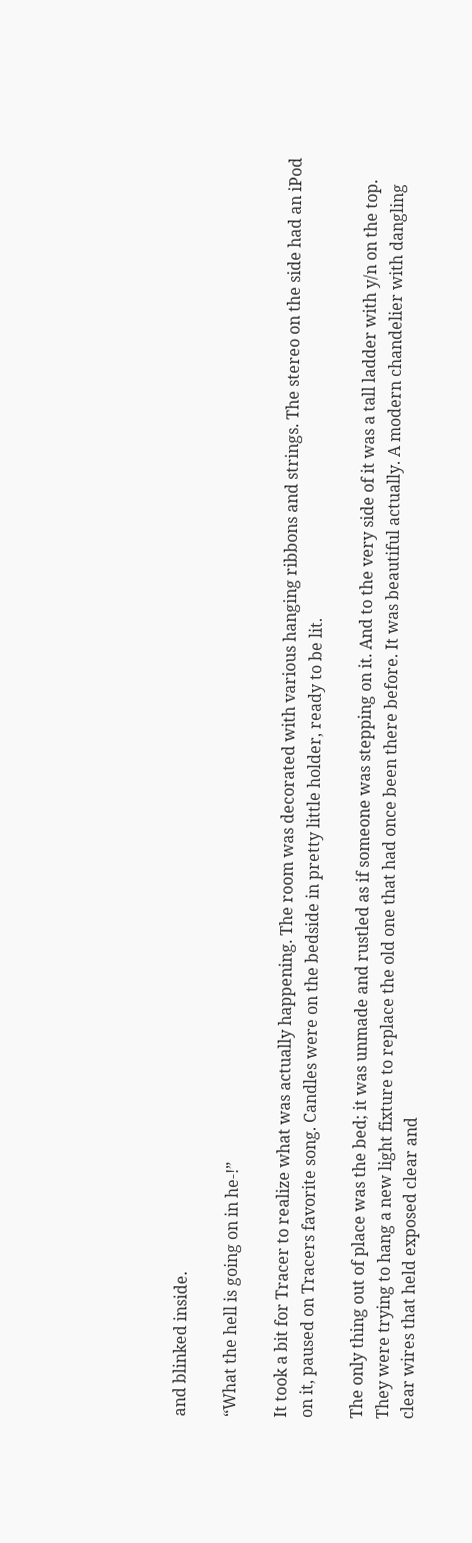and blinked inside.

“What the hell is going on in he-!”

It took a bit for Tracer to realize what was actually happening. The room was decorated with various hanging ribbons and strings. The stereo on the side had an iPod on it, paused on Tracers favorite song. Candles were on the bedside in pretty little holder, ready to be lit.

The only thing out of place was the bed; it was unmade and rustled as if someone was stepping on it. And to the very side of it was a tall ladder with y/n on the top. They were trying to hang a new light fixture to replace the old one that had once been there before. It was beautiful actually. A modern chandelier with dangling clear wires that held exposed clear and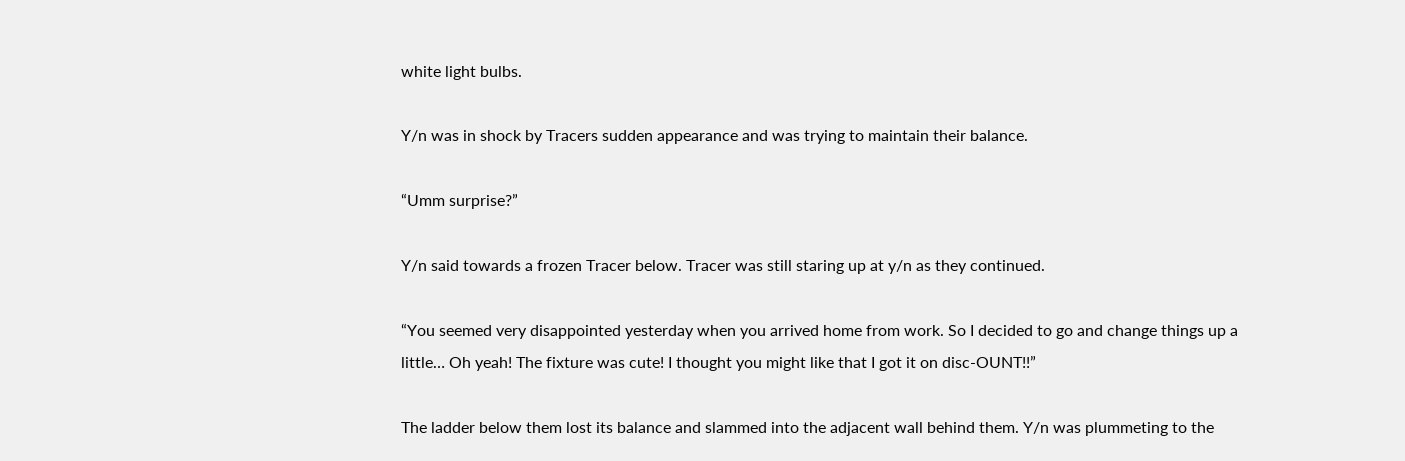white light bulbs.

Y/n was in shock by Tracers sudden appearance and was trying to maintain their balance.

“Umm surprise?”

Y/n said towards a frozen Tracer below. Tracer was still staring up at y/n as they continued.

“You seemed very disappointed yesterday when you arrived home from work. So I decided to go and change things up a little… Oh yeah! The fixture was cute! I thought you might like that I got it on disc-OUNT!!”

The ladder below them lost its balance and slammed into the adjacent wall behind them. Y/n was plummeting to the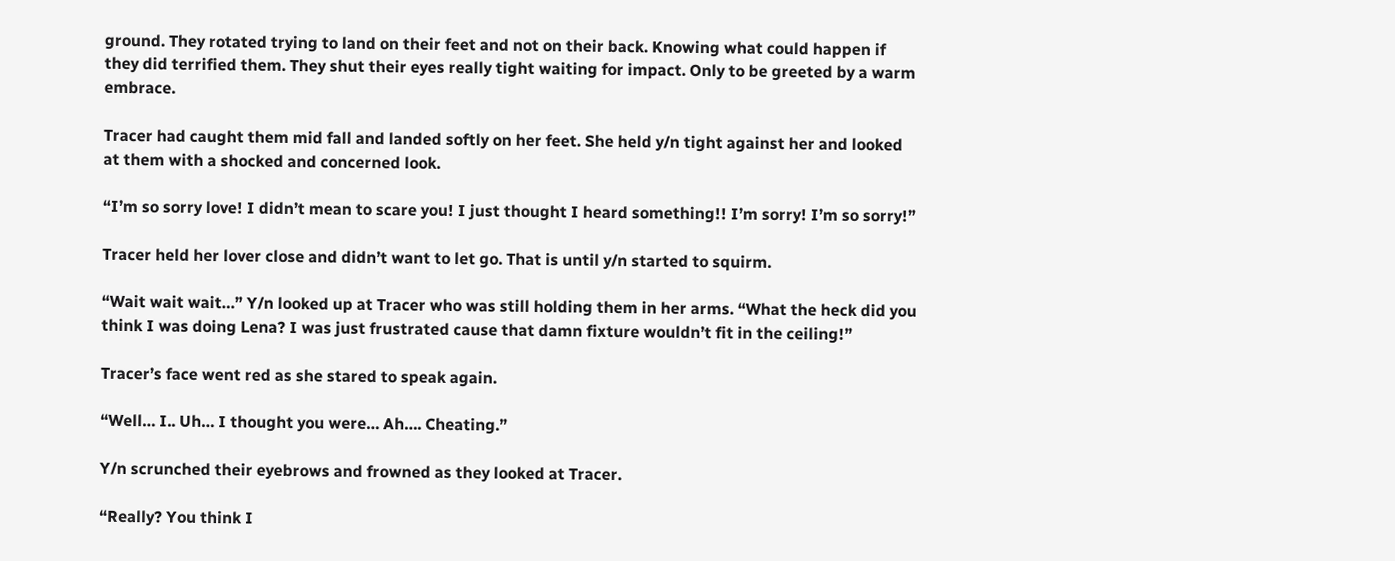ground. They rotated trying to land on their feet and not on their back. Knowing what could happen if they did terrified them. They shut their eyes really tight waiting for impact. Only to be greeted by a warm embrace.

Tracer had caught them mid fall and landed softly on her feet. She held y/n tight against her and looked at them with a shocked and concerned look.

“I’m so sorry love! I didn’t mean to scare you! I just thought I heard something!! I’m sorry! I’m so sorry!”

Tracer held her lover close and didn’t want to let go. That is until y/n started to squirm.

“Wait wait wait…” Y/n looked up at Tracer who was still holding them in her arms. “What the heck did you think I was doing Lena? I was just frustrated cause that damn fixture wouldn’t fit in the ceiling!”

Tracer’s face went red as she stared to speak again.

“Well… I.. Uh… I thought you were… Ah…. Cheating.”

Y/n scrunched their eyebrows and frowned as they looked at Tracer.

“Really? You think I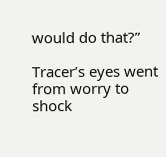would do that?”

Tracer’s eyes went from worry to shock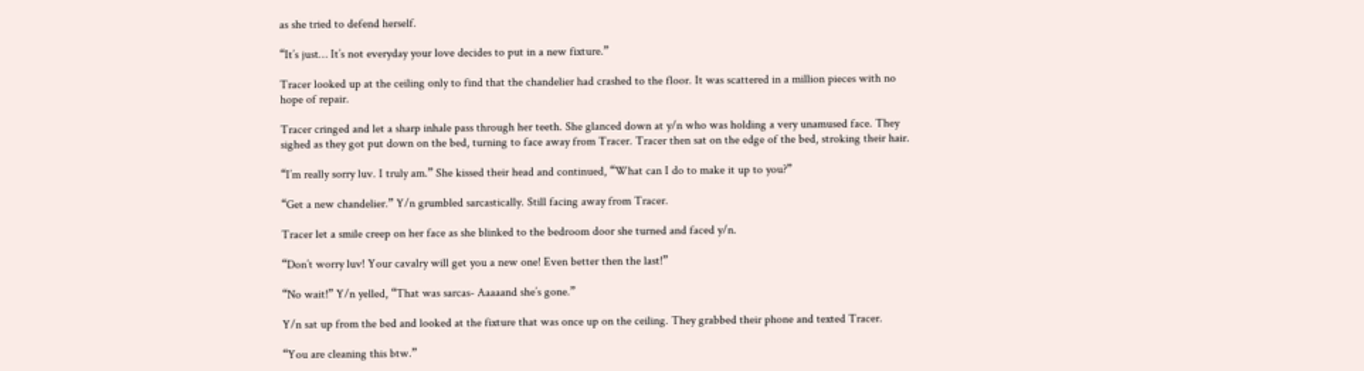as she tried to defend herself.

“It’s just… It’s not everyday your love decides to put in a new fixture.”

Tracer looked up at the ceiling only to find that the chandelier had crashed to the floor. It was scattered in a million pieces with no hope of repair.

Tracer cringed and let a sharp inhale pass through her teeth. She glanced down at y/n who was holding a very unamused face. They sighed as they got put down on the bed, turning to face away from Tracer. Tracer then sat on the edge of the bed, stroking their hair.

“I’m really sorry luv. I truly am.” She kissed their head and continued, “What can I do to make it up to you?”

“Get a new chandelier.” Y/n grumbled sarcastically. Still facing away from Tracer.

Tracer let a smile creep on her face as she blinked to the bedroom door she turned and faced y/n.

“Don’t worry luv! Your cavalry will get you a new one! Even better then the last!”

“No wait!” Y/n yelled, “That was sarcas- Aaaaand she’s gone.”

Y/n sat up from the bed and looked at the fixture that was once up on the ceiling. They grabbed their phone and texted Tracer.

“You are cleaning this btw.”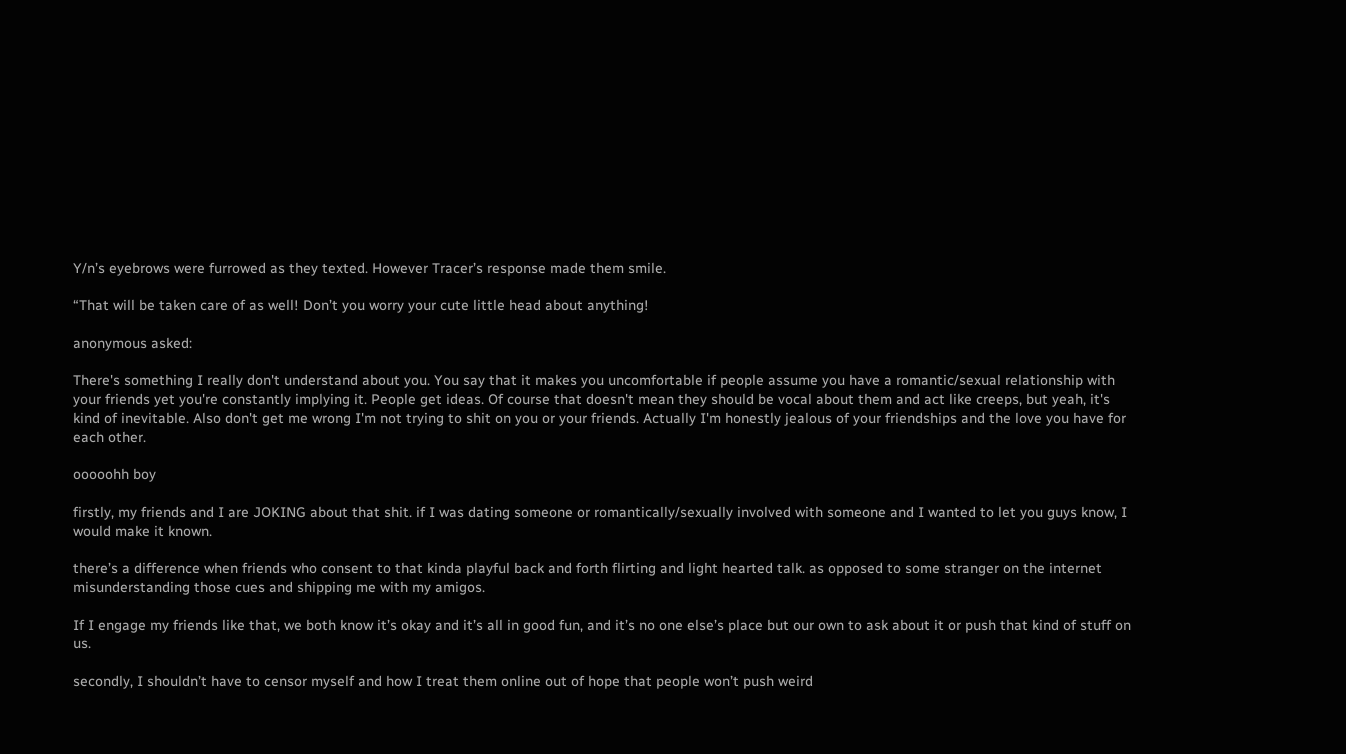Y/n’s eyebrows were furrowed as they texted. However Tracer’s response made them smile.

“That will be taken care of as well! Don’t you worry your cute little head about anything!

anonymous asked:

There's something I really don't understand about you. You say that it makes you uncomfortable if people assume you have a romantic/sexual relationship with your friends yet you're constantly implying it. People get ideas. Of course that doesn't mean they should be vocal about them and act like creeps, but yeah, it's kind of inevitable. Also don't get me wrong I'm not trying to shit on you or your friends. Actually I'm honestly jealous of your friendships and the love you have for each other.

ooooohh boy

firstly, my friends and I are JOKING about that shit. if I was dating someone or romantically/sexually involved with someone and I wanted to let you guys know, I would make it known.

there’s a difference when friends who consent to that kinda playful back and forth flirting and light hearted talk. as opposed to some stranger on the internet misunderstanding those cues and shipping me with my amigos.

If I engage my friends like that, we both know it’s okay and it’s all in good fun, and it’s no one else’s place but our own to ask about it or push that kind of stuff on us.

secondly, I shouldn’t have to censor myself and how I treat them online out of hope that people won’t push weird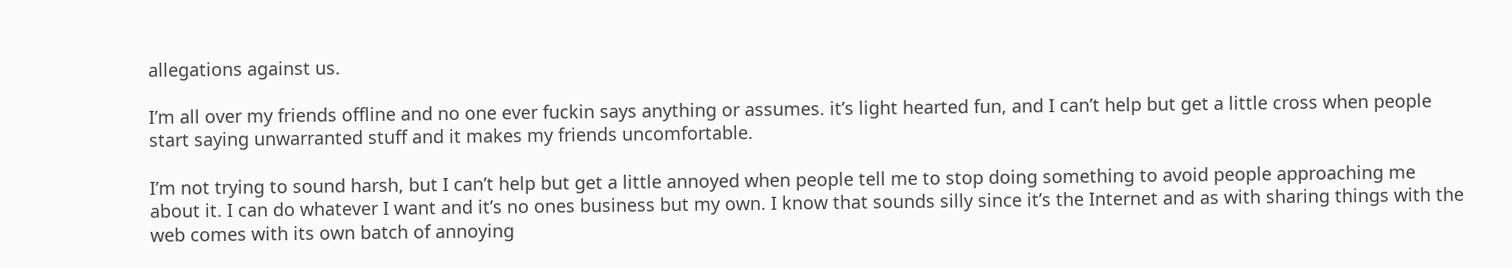allegations against us.

I’m all over my friends offline and no one ever fuckin says anything or assumes. it’s light hearted fun, and I can’t help but get a little cross when people start saying unwarranted stuff and it makes my friends uncomfortable.

I’m not trying to sound harsh, but I can’t help but get a little annoyed when people tell me to stop doing something to avoid people approaching me about it. I can do whatever I want and it’s no ones business but my own. I know that sounds silly since it’s the Internet and as with sharing things with the web comes with its own batch of annoying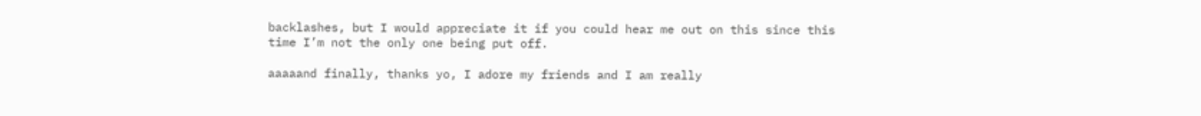backlashes, but I would appreciate it if you could hear me out on this since this time I’m not the only one being put off.

aaaaand finally, thanks yo, I adore my friends and I am really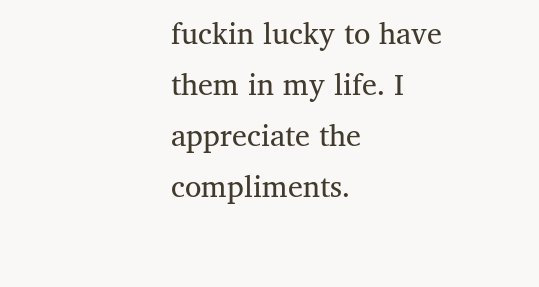fuckin lucky to have them in my life. I appreciate the compliments.